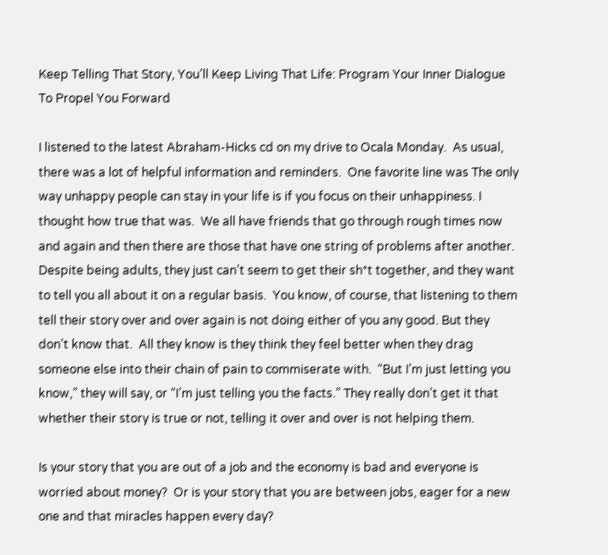Keep Telling That Story, You’ll Keep Living That Life: Program Your Inner Dialogue To Propel You Forward

I listened to the latest Abraham-Hicks cd on my drive to Ocala Monday.  As usual, there was a lot of helpful information and reminders.  One favorite line was The only way unhappy people can stay in your life is if you focus on their unhappiness. I thought how true that was.  We all have friends that go through rough times now and again and then there are those that have one string of problems after another.  Despite being adults, they just can’t seem to get their sh*t together, and they want to tell you all about it on a regular basis.  You know, of course, that listening to them tell their story over and over again is not doing either of you any good. But they don’t know that.  All they know is they think they feel better when they drag someone else into their chain of pain to commiserate with.  “But I’m just letting you know,” they will say, or “I’m just telling you the facts.” They really don’t get it that whether their story is true or not, telling it over and over is not helping them.

Is your story that you are out of a job and the economy is bad and everyone is worried about money?  Or is your story that you are between jobs, eager for a new one and that miracles happen every day?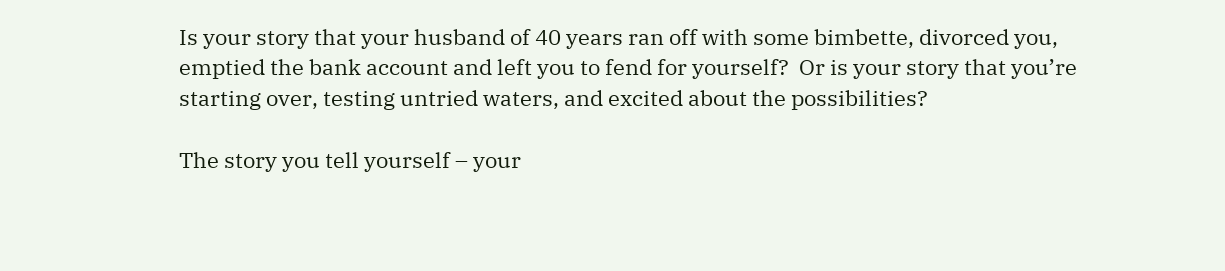Is your story that your husband of 40 years ran off with some bimbette, divorced you, emptied the bank account and left you to fend for yourself?  Or is your story that you’re starting over, testing untried waters, and excited about the possibilities?

The story you tell yourself – your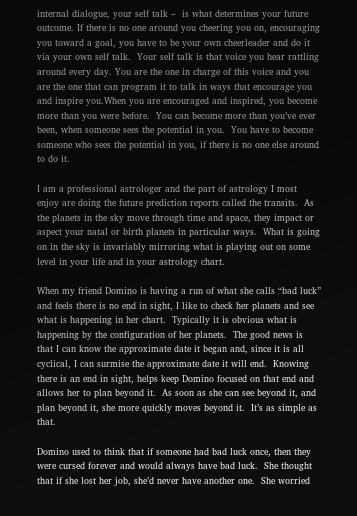internal dialogue, your self talk –  is what determines your future outcome. If there is no one around you cheering you on, encouraging you toward a goal, you have to be your own cheerleader and do it via your own self talk.  Your self talk is that voice you hear rattling around every day. You are the one in charge of this voice and you are the one that can program it to talk in ways that encourage you and inspire you.When you are encouraged and inspired, you become more than you were before.  You can become more than you’ve ever been, when someone sees the potential in you.  You have to become someone who sees the potential in you, if there is no one else around to do it.

I am a professional astrologer and the part of astrology I most enjoy are doing the future prediction reports called the transits.  As the planets in the sky move through time and space, they impact or aspect your natal or birth planets in particular ways.  What is going on in the sky is invariably mirroring what is playing out on some level in your life and in your astrology chart.

When my friend Domino is having a run of what she calls “bad luck” and feels there is no end in sight, I like to check her planets and see what is happening in her chart.  Typically it is obvious what is happening by the configuration of her planets.  The good news is that I can know the approximate date it began and, since it is all cyclical, I can surmise the approximate date it will end.  Knowing there is an end in sight, helps keep Domino focused on that end and allows her to plan beyond it.  As soon as she can see beyond it, and plan beyond it, she more quickly moves beyond it.  It’s as simple as that.

Domino used to think that if someone had bad luck once, then they were cursed forever and would always have bad luck.  She thought that if she lost her job, she’d never have another one.  She worried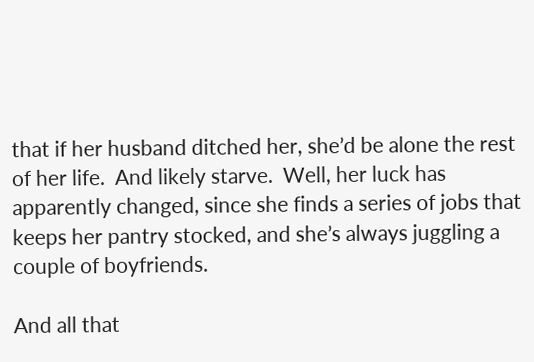that if her husband ditched her, she’d be alone the rest of her life.  And likely starve.  Well, her luck has apparently changed, since she finds a series of jobs that keeps her pantry stocked, and she’s always juggling a couple of boyfriends.

And all that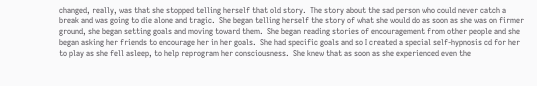changed, really, was that she stopped telling herself that old story.  The story about the sad person who could never catch a break and was going to die alone and tragic.  She began telling herself the story of what she would do as soon as she was on firmer ground, she began setting goals and moving toward them.  She began reading stories of encouragement from other people and she began asking her friends to encourage her in her goals.  She had specific goals and so I created a special self-hypnosis cd for her to play as she fell asleep, to help reprogram her consciousness.  She knew that as soon as she experienced even the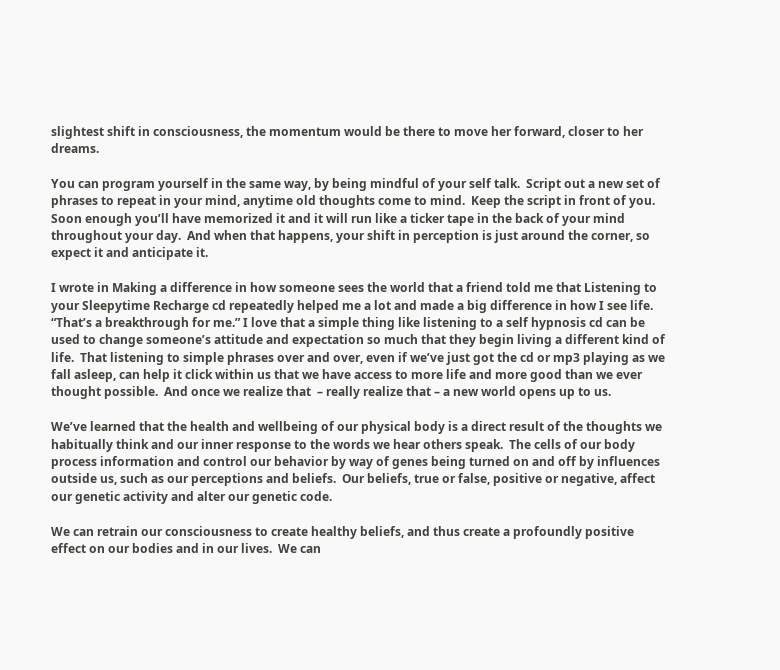slightest shift in consciousness, the momentum would be there to move her forward, closer to her dreams.

You can program yourself in the same way, by being mindful of your self talk.  Script out a new set of phrases to repeat in your mind, anytime old thoughts come to mind.  Keep the script in front of you.  Soon enough you’ll have memorized it and it will run like a ticker tape in the back of your mind throughout your day.  And when that happens, your shift in perception is just around the corner, so expect it and anticipate it.

I wrote in Making a difference in how someone sees the world that a friend told me that Listening to your Sleepytime Recharge cd repeatedly helped me a lot and made a big difference in how I see life.  “That’s a breakthrough for me.” I love that a simple thing like listening to a self hypnosis cd can be used to change someone’s attitude and expectation so much that they begin living a different kind of life.  That listening to simple phrases over and over, even if we’ve just got the cd or mp3 playing as we fall asleep, can help it click within us that we have access to more life and more good than we ever thought possible.  And once we realize that  – really realize that – a new world opens up to us.

We’ve learned that the health and wellbeing of our physical body is a direct result of the thoughts we habitually think and our inner response to the words we hear others speak.  The cells of our body process information and control our behavior by way of genes being turned on and off by influences outside us, such as our perceptions and beliefs.  Our beliefs, true or false, positive or negative, affect our genetic activity and alter our genetic code.

We can retrain our consciousness to create healthy beliefs, and thus create a profoundly positive effect on our bodies and in our lives.  We can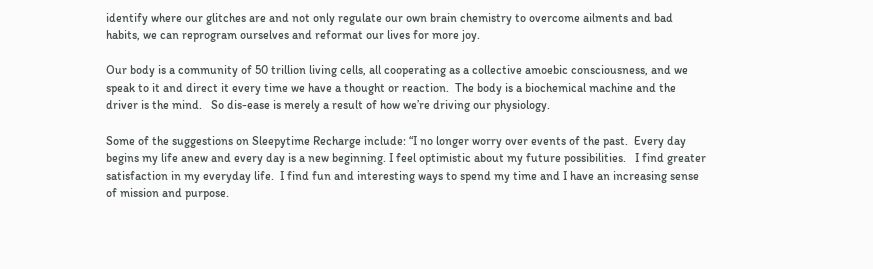identify where our glitches are and not only regulate our own brain chemistry to overcome ailments and bad habits, we can reprogram ourselves and reformat our lives for more joy.

Our body is a community of 50 trillion living cells, all cooperating as a collective amoebic consciousness, and we speak to it and direct it every time we have a thought or reaction.  The body is a biochemical machine and the driver is the mind.   So dis-ease is merely a result of how we’re driving our physiology.

Some of the suggestions on Sleepytime Recharge include: “I no longer worry over events of the past.  Every day begins my life anew and every day is a new beginning. I feel optimistic about my future possibilities.   I find greater satisfaction in my everyday life.  I find fun and interesting ways to spend my time and I have an increasing sense of mission and purpose.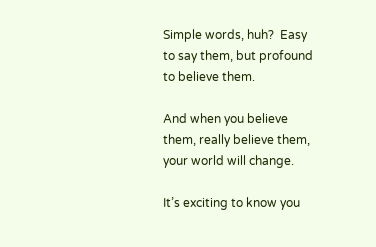Simple words, huh?  Easy to say them, but profound to believe them.

And when you believe them, really believe them, your world will change.

It’s exciting to know you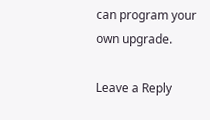can program your own upgrade.

Leave a Reply